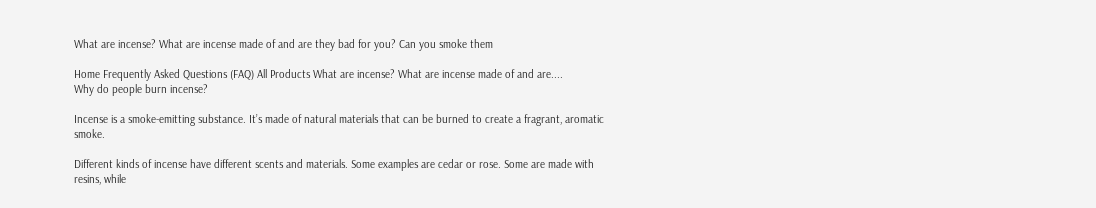What are incense? What are incense made of and are they bad for you? Can you smoke them

Home Frequently Asked Questions (FAQ) All Products What are incense? What are incense made of and are....
Why do people burn incense?

Incense is a smoke-emitting substance. It’s made of natural materials that can be burned to create a fragrant, aromatic smoke.

Different kinds of incense have different scents and materials. Some examples are cedar or rose. Some are made with resins, while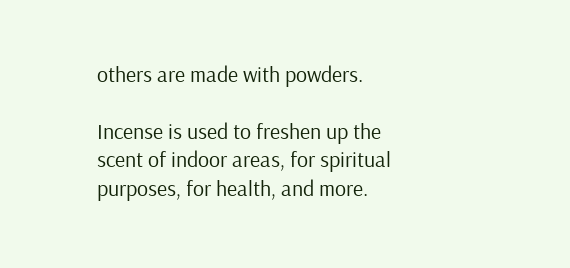others are made with powders.

Incense is used to freshen up the scent of indoor areas, for spiritual purposes, for health, and more.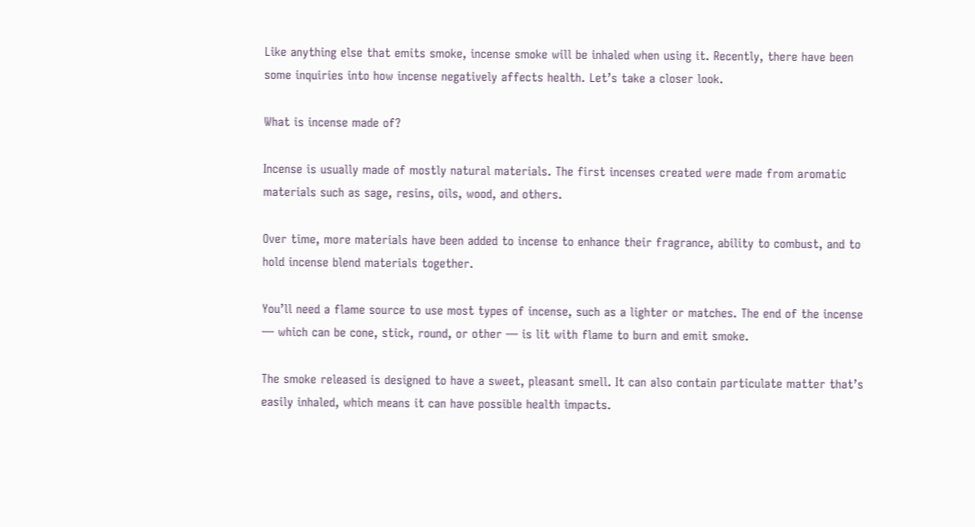Like anything else that emits smoke, incense smoke will be inhaled when using it. Recently, there have been some inquiries into how incense negatively affects health. Let’s take a closer look.

What is incense made of?

Incense is usually made of mostly natural materials. The first incenses created were made from aromatic materials such as sage, resins, oils, wood, and others.

Over time, more materials have been added to incense to enhance their fragrance, ability to combust, and to hold incense blend materials together.

You’ll need a flame source to use most types of incense, such as a lighter or matches. The end of the incense — which can be cone, stick, round, or other — is lit with flame to burn and emit smoke.

The smoke released is designed to have a sweet, pleasant smell. It can also contain particulate matter that’s easily inhaled, which means it can have possible health impacts.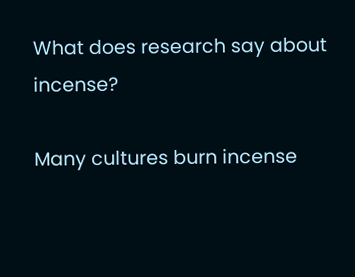What does research say about incense?

Many cultures burn incense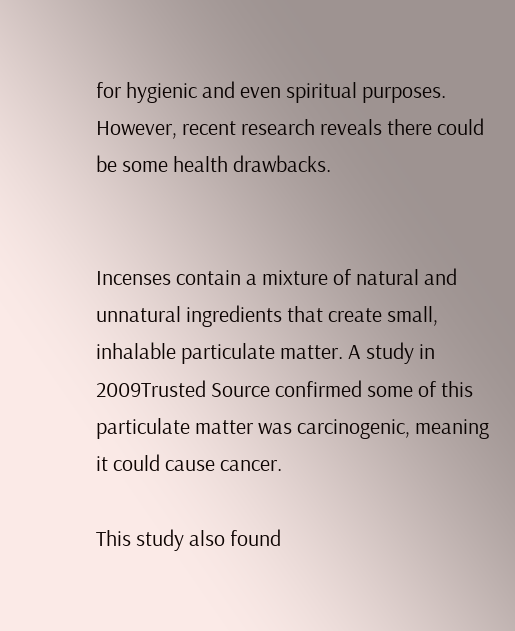for hygienic and even spiritual purposes. However, recent research reveals there could be some health drawbacks.


Incenses contain a mixture of natural and unnatural ingredients that create small, inhalable particulate matter. A study in 2009Trusted Source confirmed some of this particulate matter was carcinogenic, meaning it could cause cancer.

This study also found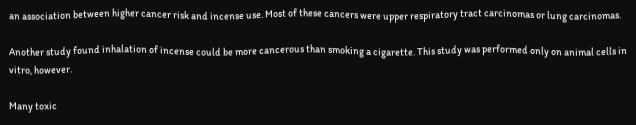an association between higher cancer risk and incense use. Most of these cancers were upper respiratory tract carcinomas or lung carcinomas.

Another study found inhalation of incense could be more cancerous than smoking a cigarette. This study was performed only on animal cells in vitro, however.

Many toxic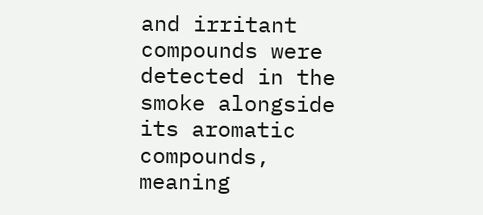and irritant compounds were detected in the smoke alongside its aromatic compounds, meaning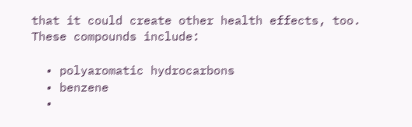that it could create other health effects, too. These compounds include:

  • polyaromatic hydrocarbons
  • benzene
  •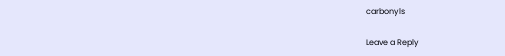carbonyls

Leave a Reply